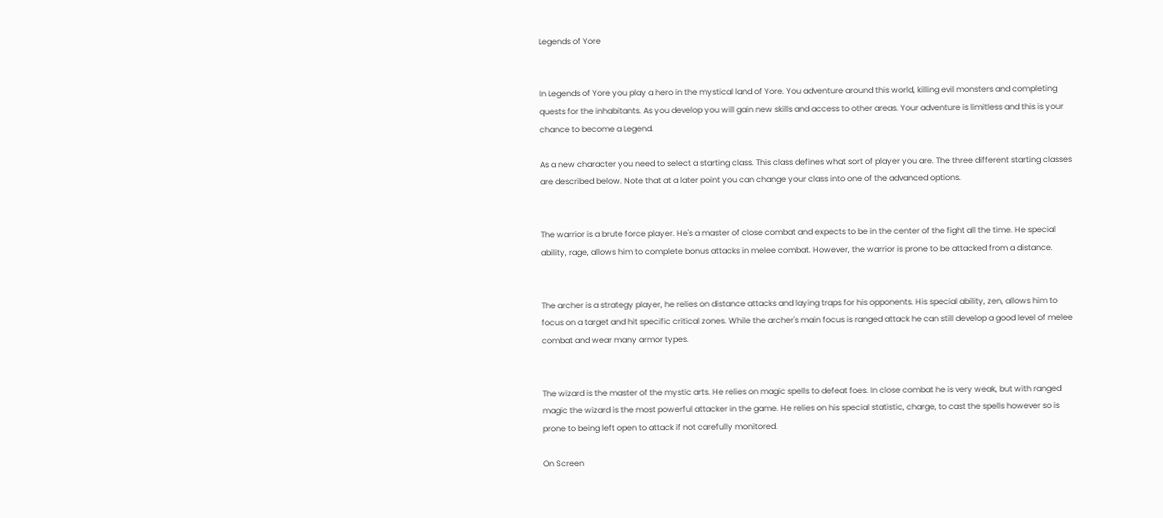Legends of Yore


In Legends of Yore you play a hero in the mystical land of Yore. You adventure around this world, killing evil monsters and completing quests for the inhabitants. As you develop you will gain new skills and access to other areas. Your adventure is limitless and this is your chance to become a Legend.

As a new character you need to select a starting class. This class defines what sort of player you are. The three different starting classes are described below. Note that at a later point you can change your class into one of the advanced options.


The warrior is a brute force player. He's a master of close combat and expects to be in the center of the fight all the time. He special ability, rage, allows him to complete bonus attacks in melee combat. However, the warrior is prone to be attacked from a distance.


The archer is a strategy player, he relies on distance attacks and laying traps for his opponents. His special ability, zen, allows him to focus on a target and hit specific critical zones. While the archer's main focus is ranged attack he can still develop a good level of melee combat and wear many armor types.


The wizard is the master of the mystic arts. He relies on magic spells to defeat foes. In close combat he is very weak, but with ranged magic the wizard is the most powerful attacker in the game. He relies on his special statistic, charge, to cast the spells however so is prone to being left open to attack if not carefully monitored.

On Screen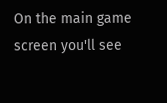On the main game screen you'll see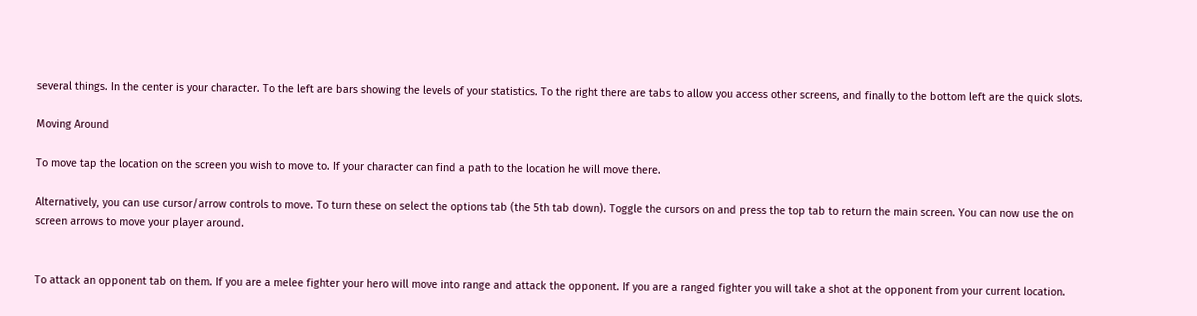several things. In the center is your character. To the left are bars showing the levels of your statistics. To the right there are tabs to allow you access other screens, and finally to the bottom left are the quick slots.

Moving Around

To move tap the location on the screen you wish to move to. If your character can find a path to the location he will move there.

Alternatively, you can use cursor/arrow controls to move. To turn these on select the options tab (the 5th tab down). Toggle the cursors on and press the top tab to return the main screen. You can now use the on screen arrows to move your player around.


To attack an opponent tab on them. If you are a melee fighter your hero will move into range and attack the opponent. If you are a ranged fighter you will take a shot at the opponent from your current location.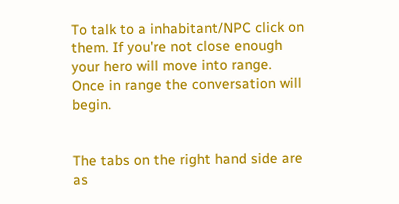To talk to a inhabitant/NPC click on them. If you're not close enough your hero will move into range. Once in range the conversation will begin.


The tabs on the right hand side are as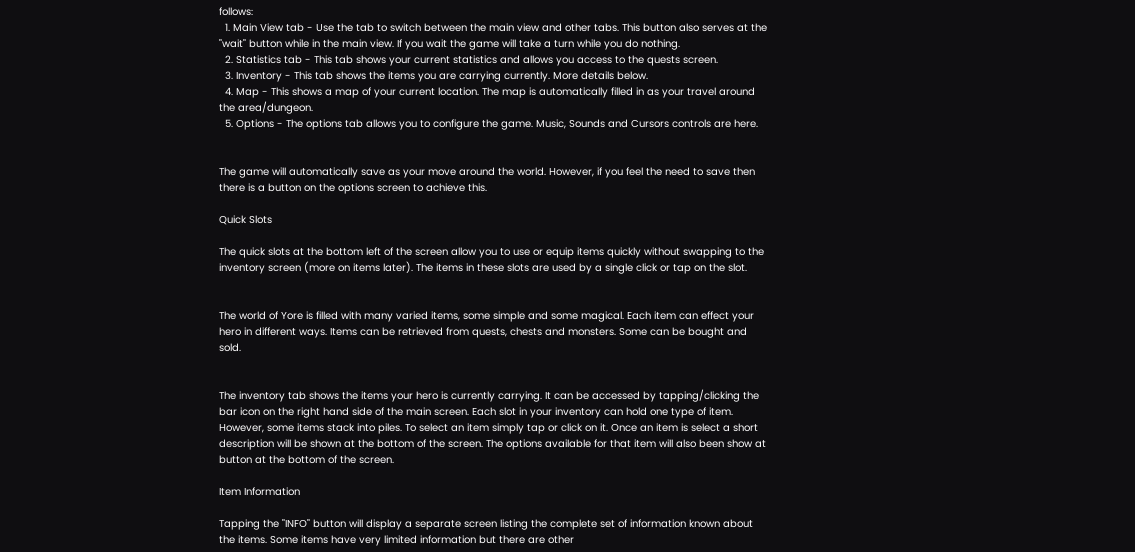follows:
  1. Main View tab - Use the tab to switch between the main view and other tabs. This button also serves at the "wait" button while in the main view. If you wait the game will take a turn while you do nothing.
  2. Statistics tab - This tab shows your current statistics and allows you access to the quests screen.
  3. Inventory - This tab shows the items you are carrying currently. More details below.
  4. Map - This shows a map of your current location. The map is automatically filled in as your travel around the area/dungeon.
  5. Options - The options tab allows you to configure the game. Music, Sounds and Cursors controls are here.


The game will automatically save as your move around the world. However, if you feel the need to save then there is a button on the options screen to achieve this.

Quick Slots

The quick slots at the bottom left of the screen allow you to use or equip items quickly without swapping to the inventory screen (more on items later). The items in these slots are used by a single click or tap on the slot.


The world of Yore is filled with many varied items, some simple and some magical. Each item can effect your hero in different ways. Items can be retrieved from quests, chests and monsters. Some can be bought and sold.


The inventory tab shows the items your hero is currently carrying. It can be accessed by tapping/clicking the bar icon on the right hand side of the main screen. Each slot in your inventory can hold one type of item. However, some items stack into piles. To select an item simply tap or click on it. Once an item is select a short description will be shown at the bottom of the screen. The options available for that item will also been show at button at the bottom of the screen.

Item Information

Tapping the "INFO" button will display a separate screen listing the complete set of information known about the items. Some items have very limited information but there are other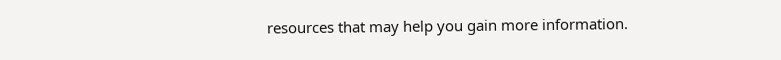resources that may help you gain more information.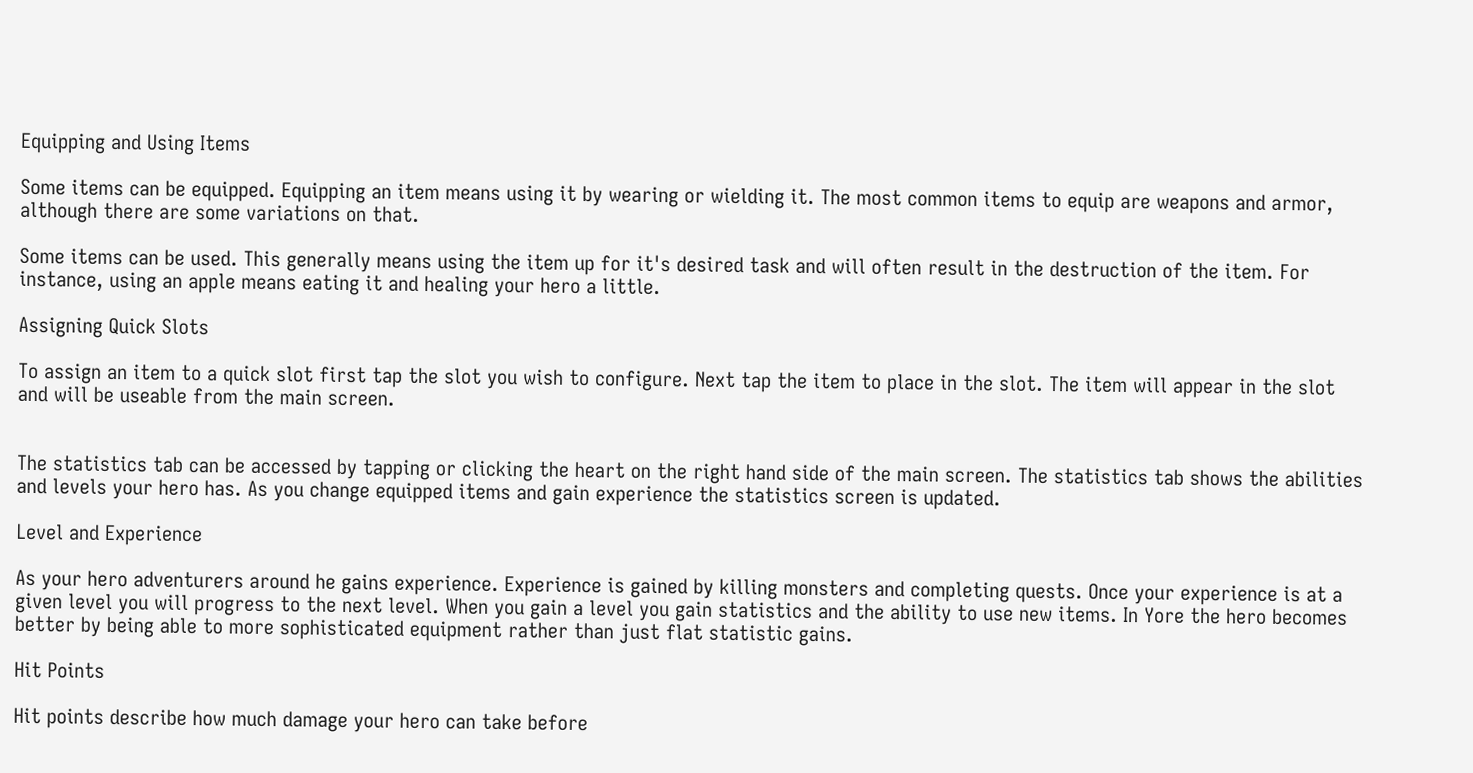Equipping and Using Items

Some items can be equipped. Equipping an item means using it by wearing or wielding it. The most common items to equip are weapons and armor, although there are some variations on that.

Some items can be used. This generally means using the item up for it's desired task and will often result in the destruction of the item. For instance, using an apple means eating it and healing your hero a little.

Assigning Quick Slots

To assign an item to a quick slot first tap the slot you wish to configure. Next tap the item to place in the slot. The item will appear in the slot and will be useable from the main screen.


The statistics tab can be accessed by tapping or clicking the heart on the right hand side of the main screen. The statistics tab shows the abilities and levels your hero has. As you change equipped items and gain experience the statistics screen is updated.

Level and Experience

As your hero adventurers around he gains experience. Experience is gained by killing monsters and completing quests. Once your experience is at a given level you will progress to the next level. When you gain a level you gain statistics and the ability to use new items. In Yore the hero becomes better by being able to more sophisticated equipment rather than just flat statistic gains.

Hit Points

Hit points describe how much damage your hero can take before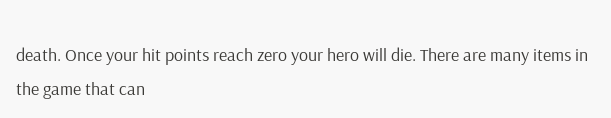death. Once your hit points reach zero your hero will die. There are many items in the game that can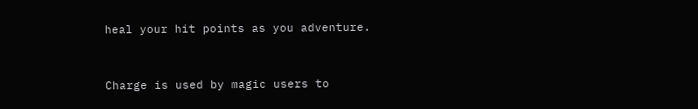heal your hit points as you adventure.


Charge is used by magic users to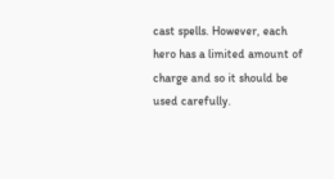cast spells. However, each hero has a limited amount of charge and so it should be used carefully.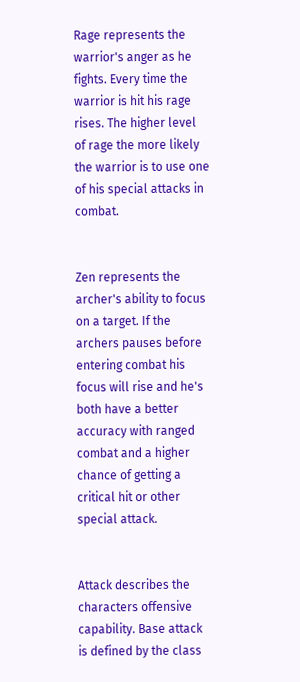Rage represents the warrior's anger as he fights. Every time the warrior is hit his rage rises. The higher level of rage the more likely the warrior is to use one of his special attacks in combat.


Zen represents the archer's ability to focus on a target. If the archers pauses before entering combat his focus will rise and he's both have a better accuracy with ranged combat and a higher chance of getting a critical hit or other special attack.


Attack describes the characters offensive capability. Base attack is defined by the class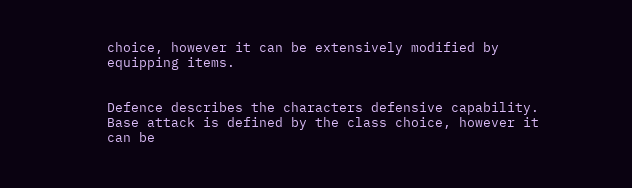choice, however it can be extensively modified by equipping items.


Defence describes the characters defensive capability. Base attack is defined by the class choice, however it can be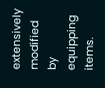extensively modified by equipping items.